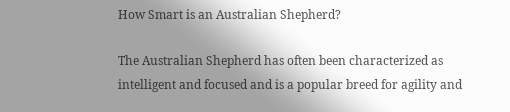How Smart is an Australian Shepherd?

The Australian Shepherd has often been characterized as intelligent and focused and is a popular breed for agility and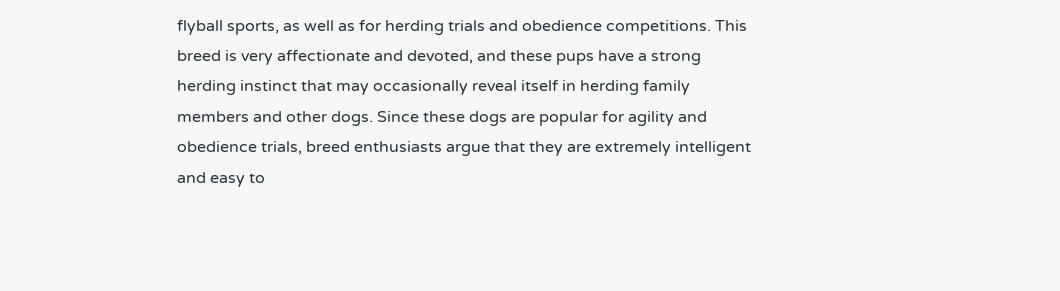flyball sports, as well as for herding trials and obedience competitions. This breed is very affectionate and devoted, and these pups have a strong herding instinct that may occasionally reveal itself in herding family members and other dogs. Since these dogs are popular for agility and obedience trials, breed enthusiasts argue that they are extremely intelligent and easy to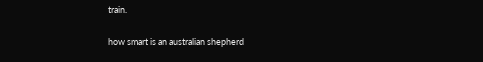train.

how smart is an australian shepherd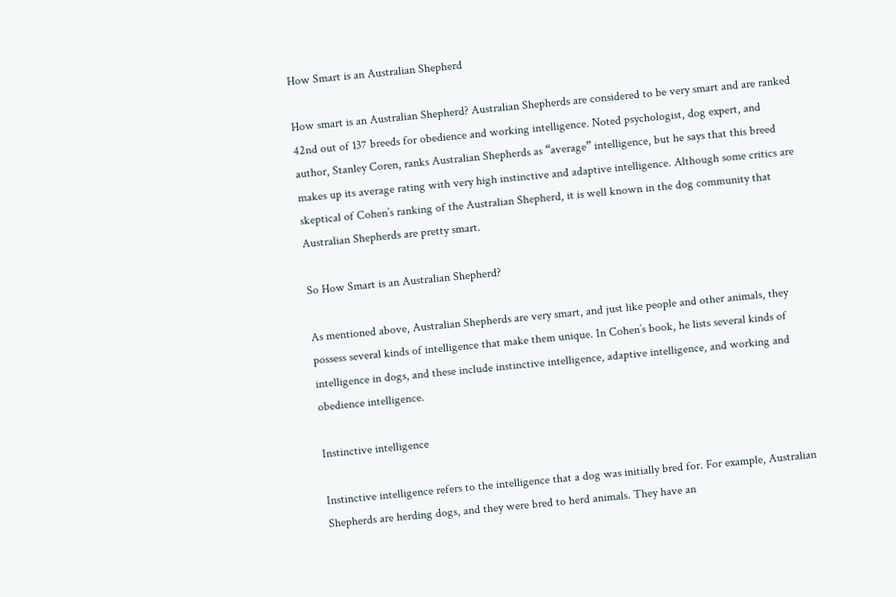How Smart is an Australian Shepherd

How smart is an Australian Shepherd? Australian Shepherds are considered to be very smart and are ranked 42nd out of 137 breeds for obedience and working intelligence. Noted psychologist, dog expert, and author, Stanley Coren, ranks Australian Shepherds as “average” intelligence, but he says that this breed makes up its average rating with very high instinctive and adaptive intelligence. Although some critics are skeptical of Cohen’s ranking of the Australian Shepherd, it is well known in the dog community that Australian Shepherds are pretty smart.

So How Smart is an Australian Shepherd?

As mentioned above, Australian Shepherds are very smart, and just like people and other animals, they possess several kinds of intelligence that make them unique. In Cohen’s book, he lists several kinds of intelligence in dogs, and these include instinctive intelligence, adaptive intelligence, and working and obedience intelligence.

Instinctive intelligence

Instinctive intelligence refers to the intelligence that a dog was initially bred for. For example, Australian Shepherds are herding dogs, and they were bred to herd animals. They have an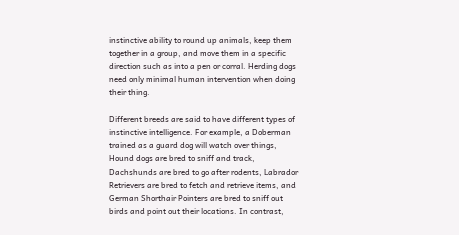instinctive ability to round up animals, keep them together in a group, and move them in a specific direction such as into a pen or corral. Herding dogs need only minimal human intervention when doing their thing.

Different breeds are said to have different types of instinctive intelligence. For example, a Doberman trained as a guard dog will watch over things, Hound dogs are bred to sniff and track, Dachshunds are bred to go after rodents, Labrador Retrievers are bred to fetch and retrieve items, and German Shorthair Pointers are bred to sniff out birds and point out their locations. In contrast,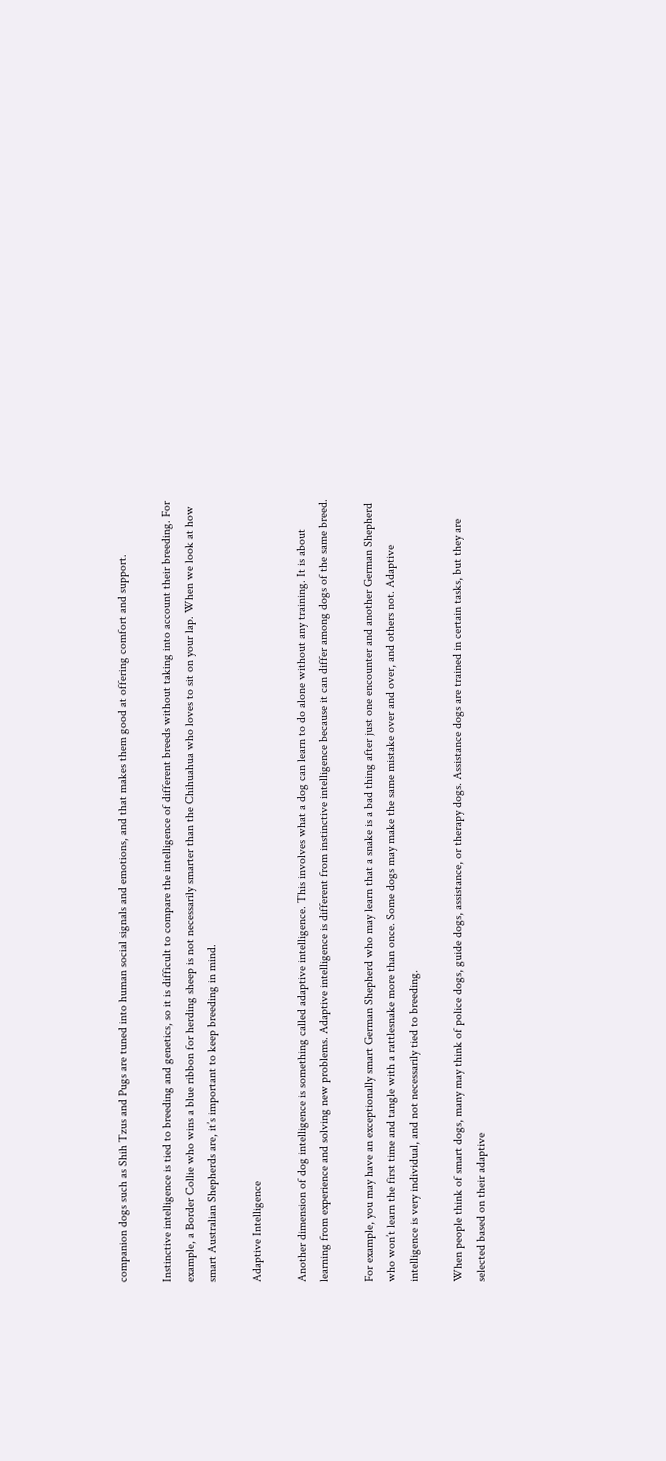companion dogs such as Shih Tzus and Pugs are tuned into human social signals and emotions, and that makes them good at offering comfort and support.

Instinctive intelligence is tied to breeding and genetics, so it is difficult to compare the intelligence of different breeds without taking into account their breeding. For example, a Border Collie who wins a blue ribbon for herding sheep is not necessarily smarter than the Chihuahua who loves to sit on your lap. When we look at how smart Australian Shepherds are, it’s important to keep breeding in mind.

Adaptive Intelligence

Another dimension of dog intelligence is something called adaptive intelligence. This involves what a dog can learn to do alone without any training. It is about learning from experience and solving new problems. Adaptive intelligence is different from instinctive intelligence because it can differ among dogs of the same breed.

For example, you may have an exceptionally smart German Shepherd who may learn that a snake is a bad thing after just one encounter and another German Shepherd who won’t learn the first time and tangle with a rattlesnake more than once. Some dogs may make the same mistake over and over, and others not. Adaptive intelligence is very individual, and not necessarily tied to breeding.

When people think of smart dogs, many may think of police dogs, guide dogs, assistance, or therapy dogs. Assistance dogs are trained in certain tasks, but they are selected based on their adaptive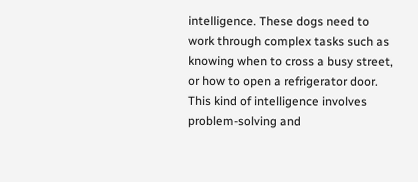intelligence. These dogs need to work through complex tasks such as knowing when to cross a busy street, or how to open a refrigerator door. This kind of intelligence involves problem-solving and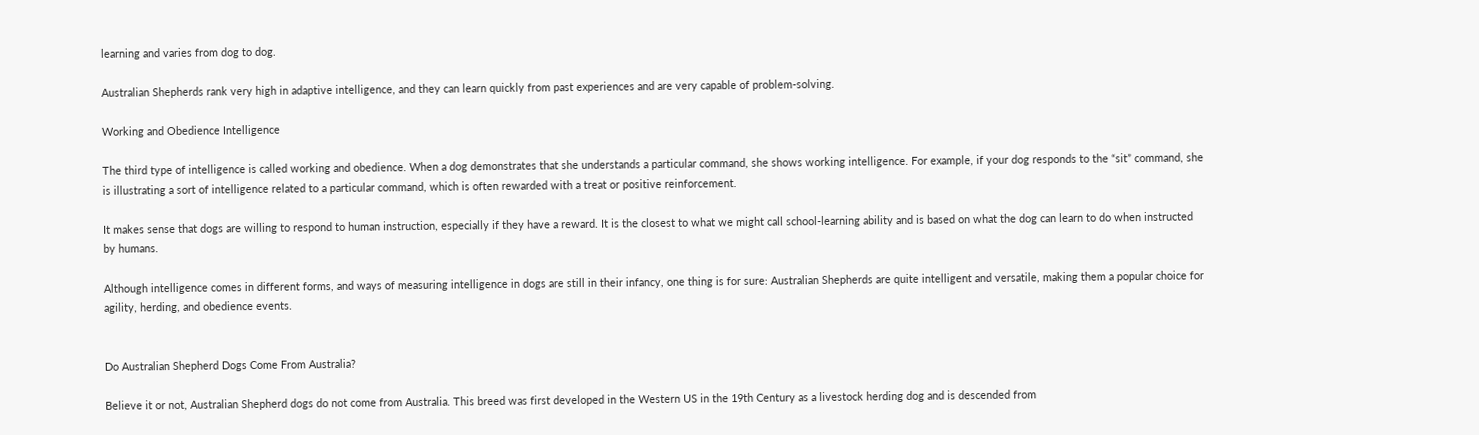learning and varies from dog to dog.

Australian Shepherds rank very high in adaptive intelligence, and they can learn quickly from past experiences and are very capable of problem-solving.

Working and Obedience Intelligence

The third type of intelligence is called working and obedience. When a dog demonstrates that she understands a particular command, she shows working intelligence. For example, if your dog responds to the “sit” command, she is illustrating a sort of intelligence related to a particular command, which is often rewarded with a treat or positive reinforcement.

It makes sense that dogs are willing to respond to human instruction, especially if they have a reward. It is the closest to what we might call school-learning ability and is based on what the dog can learn to do when instructed by humans.

Although intelligence comes in different forms, and ways of measuring intelligence in dogs are still in their infancy, one thing is for sure: Australian Shepherds are quite intelligent and versatile, making them a popular choice for agility, herding, and obedience events.


Do Australian Shepherd Dogs Come From Australia?

Believe it or not, Australian Shepherd dogs do not come from Australia. This breed was first developed in the Western US in the 19th Century as a livestock herding dog and is descended from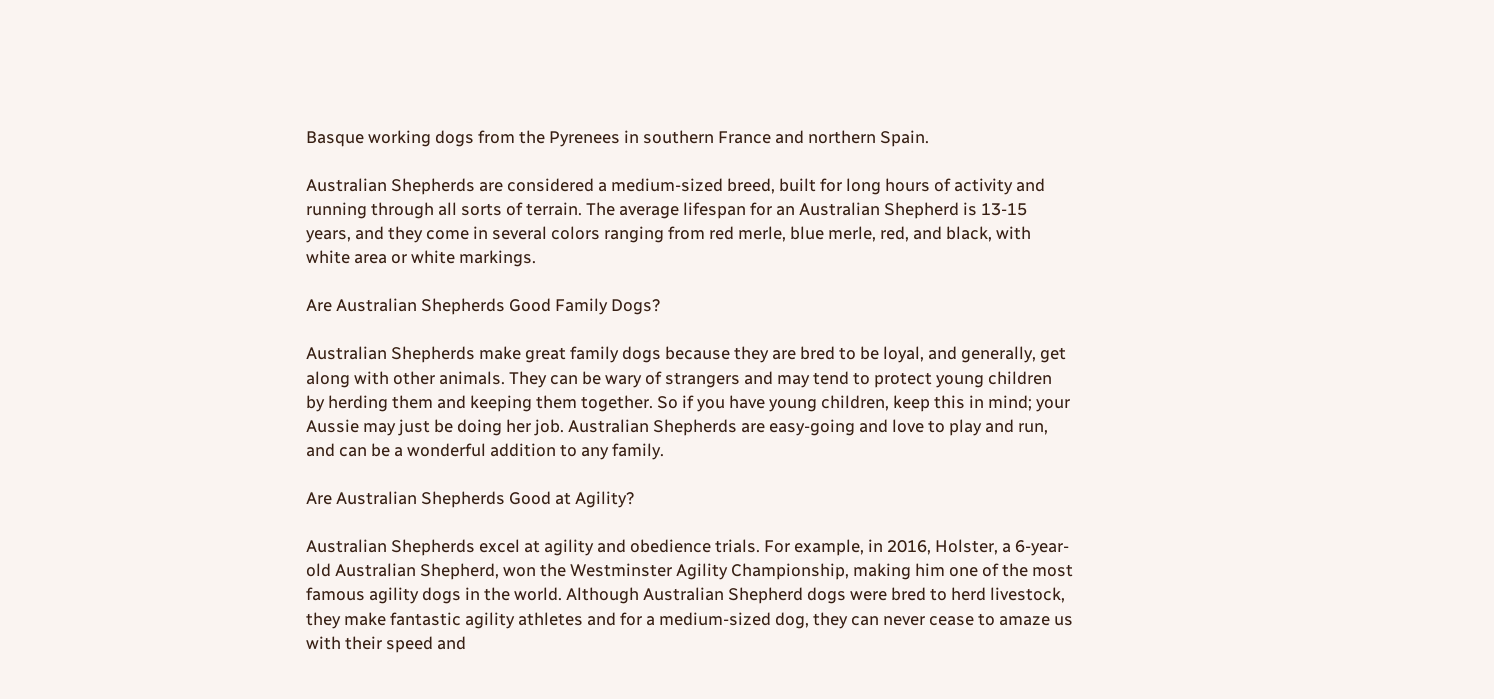Basque working dogs from the Pyrenees in southern France and northern Spain.

Australian Shepherds are considered a medium-sized breed, built for long hours of activity and running through all sorts of terrain. The average lifespan for an Australian Shepherd is 13-15 years, and they come in several colors ranging from red merle, blue merle, red, and black, with white area or white markings.

Are Australian Shepherds Good Family Dogs?

Australian Shepherds make great family dogs because they are bred to be loyal, and generally, get along with other animals. They can be wary of strangers and may tend to protect young children by herding them and keeping them together. So if you have young children, keep this in mind; your Aussie may just be doing her job. Australian Shepherds are easy-going and love to play and run, and can be a wonderful addition to any family.

Are Australian Shepherds Good at Agility?

Australian Shepherds excel at agility and obedience trials. For example, in 2016, Holster, a 6-year-old Australian Shepherd, won the Westminster Agility Championship, making him one of the most famous agility dogs in the world. Although Australian Shepherd dogs were bred to herd livestock, they make fantastic agility athletes and for a medium-sized dog, they can never cease to amaze us with their speed and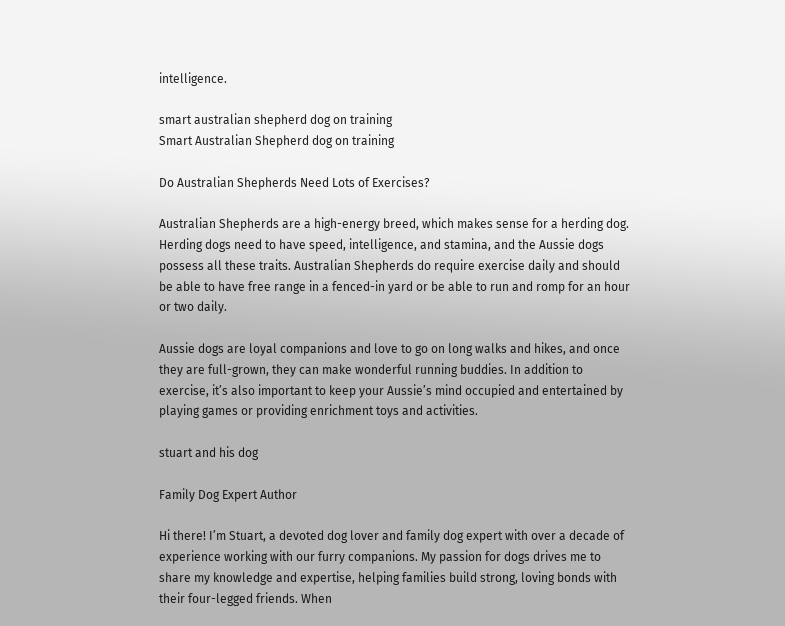intelligence.

smart australian shepherd dog on training
Smart Australian Shepherd dog on training

Do Australian Shepherds Need Lots of Exercises?

Australian Shepherds are a high-energy breed, which makes sense for a herding dog. Herding dogs need to have speed, intelligence, and stamina, and the Aussie dogs possess all these traits. Australian Shepherds do require exercise daily and should be able to have free range in a fenced-in yard or be able to run and romp for an hour or two daily.

Aussie dogs are loyal companions and love to go on long walks and hikes, and once they are full-grown, they can make wonderful running buddies. In addition to exercise, it’s also important to keep your Aussie’s mind occupied and entertained by playing games or providing enrichment toys and activities.

stuart and his dog

Family Dog Expert Author

Hi there! I’m Stuart, a devoted dog lover and family dog expert with over a decade of experience working with our furry companions. My passion for dogs drives me to share my knowledge and expertise, helping families build strong, loving bonds with their four-legged friends. When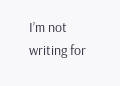I’m not writing for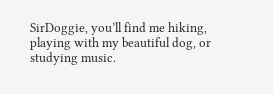SirDoggie, you’ll find me hiking, playing with my beautiful dog, or studying music.